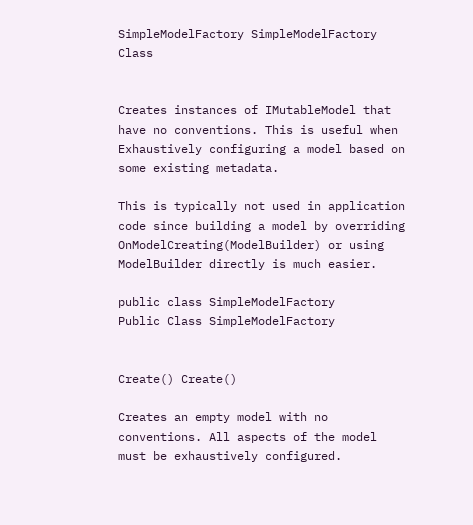SimpleModelFactory SimpleModelFactory Class


Creates instances of IMutableModel that have no conventions. This is useful when Exhaustively configuring a model based on some existing metadata.

This is typically not used in application code since building a model by overriding OnModelCreating(ModelBuilder) or using ModelBuilder directly is much easier.

public class SimpleModelFactory
Public Class SimpleModelFactory


Create() Create()

Creates an empty model with no conventions. All aspects of the model must be exhaustively configured.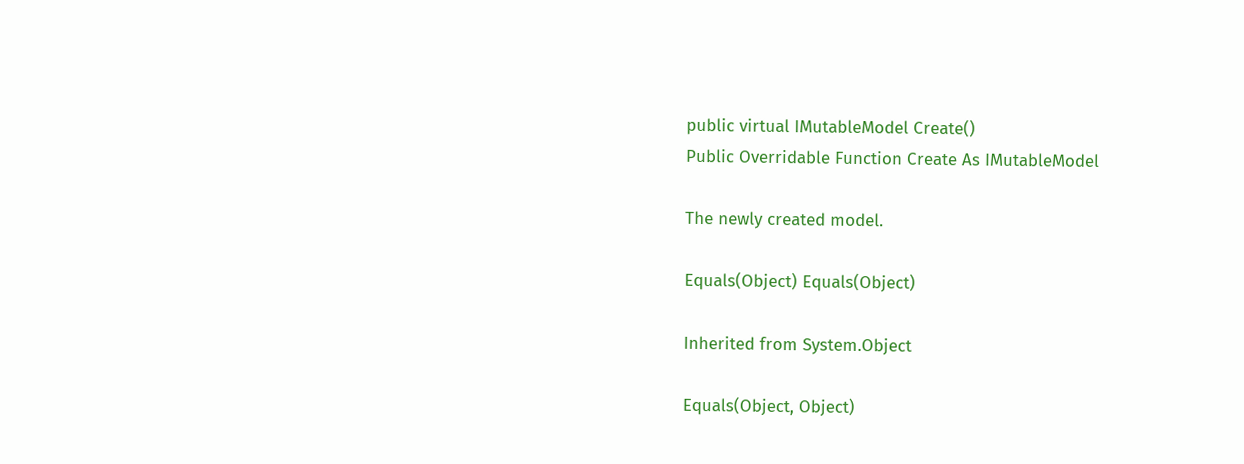public virtual IMutableModel Create()
Public Overridable Function Create As IMutableModel

The newly created model.

Equals(Object) Equals(Object)

Inherited from System.Object

Equals(Object, Object)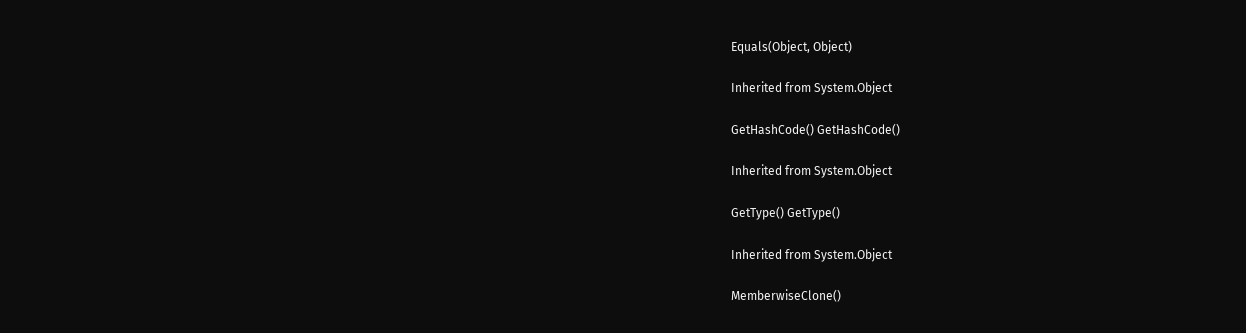Equals(Object, Object)

Inherited from System.Object

GetHashCode() GetHashCode()

Inherited from System.Object

GetType() GetType()

Inherited from System.Object

MemberwiseClone()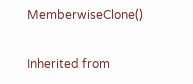MemberwiseClone()

Inherited from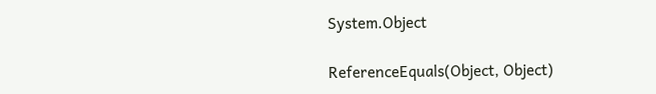System.Object

ReferenceEquals(Object, Object)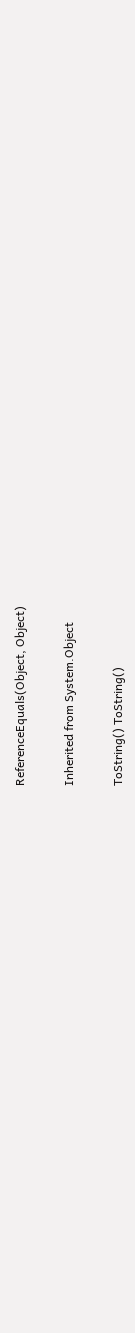ReferenceEquals(Object, Object)

Inherited from System.Object

ToString() ToString()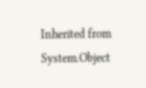Inherited from System.Object